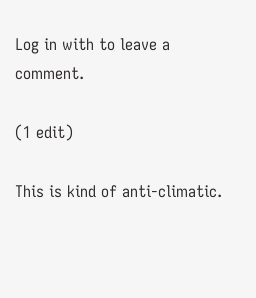Log in with to leave a comment.

(1 edit)

This is kind of anti-climatic.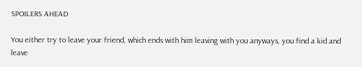SPOILERS AHEAD

You either try to leave your friend, which ends with him leaving with you anyways, you find a kid and leave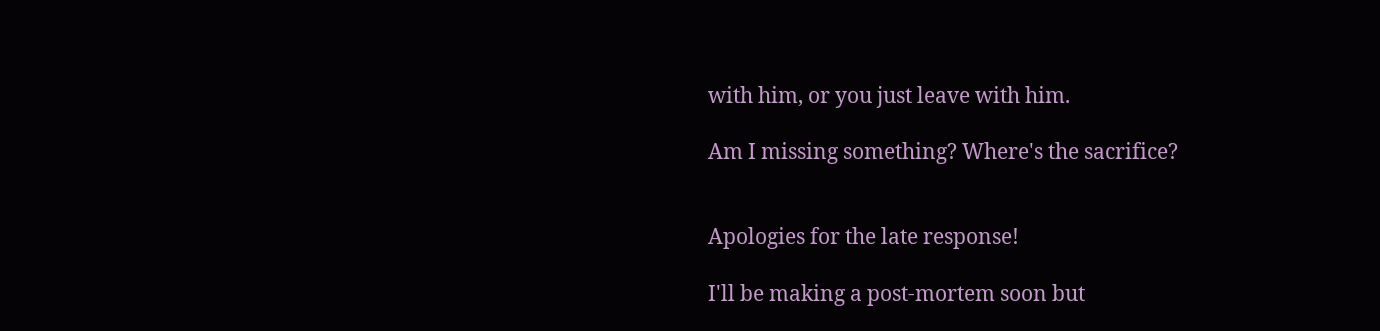with him, or you just leave with him.

Am I missing something? Where's the sacrifice?


Apologies for the late response!

I'll be making a post-mortem soon but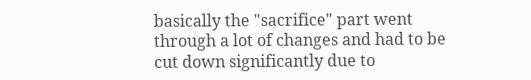basically the "sacrifice" part went through a lot of changes and had to be cut down significantly due to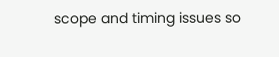scope and timing issues so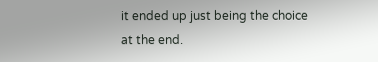it ended up just being the choice at the end.